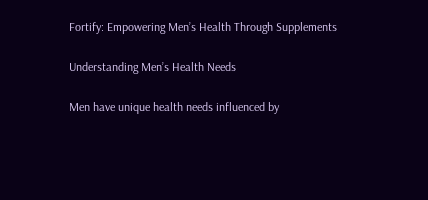Fortify: Empowering Men’s Health Through Supplements

Understanding Men’s Health Needs

Men have unique health needs influenced by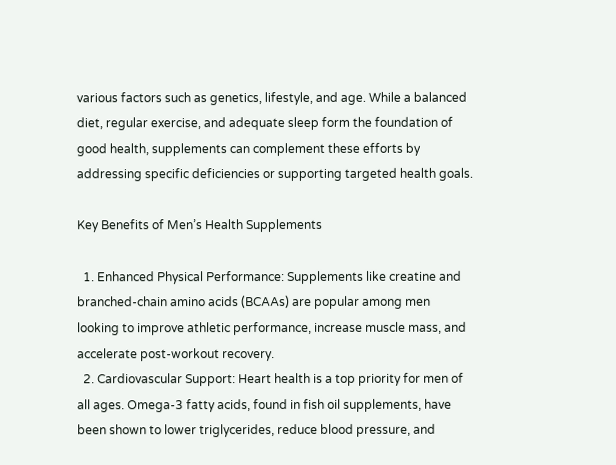various factors such as genetics, lifestyle, and age. While a balanced diet, regular exercise, and adequate sleep form the foundation of good health, supplements can complement these efforts by addressing specific deficiencies or supporting targeted health goals.

Key Benefits of Men’s Health Supplements

  1. Enhanced Physical Performance: Supplements like creatine and branched-chain amino acids (BCAAs) are popular among men looking to improve athletic performance, increase muscle mass, and accelerate post-workout recovery.
  2. Cardiovascular Support: Heart health is a top priority for men of all ages. Omega-3 fatty acids, found in fish oil supplements, have been shown to lower triglycerides, reduce blood pressure, and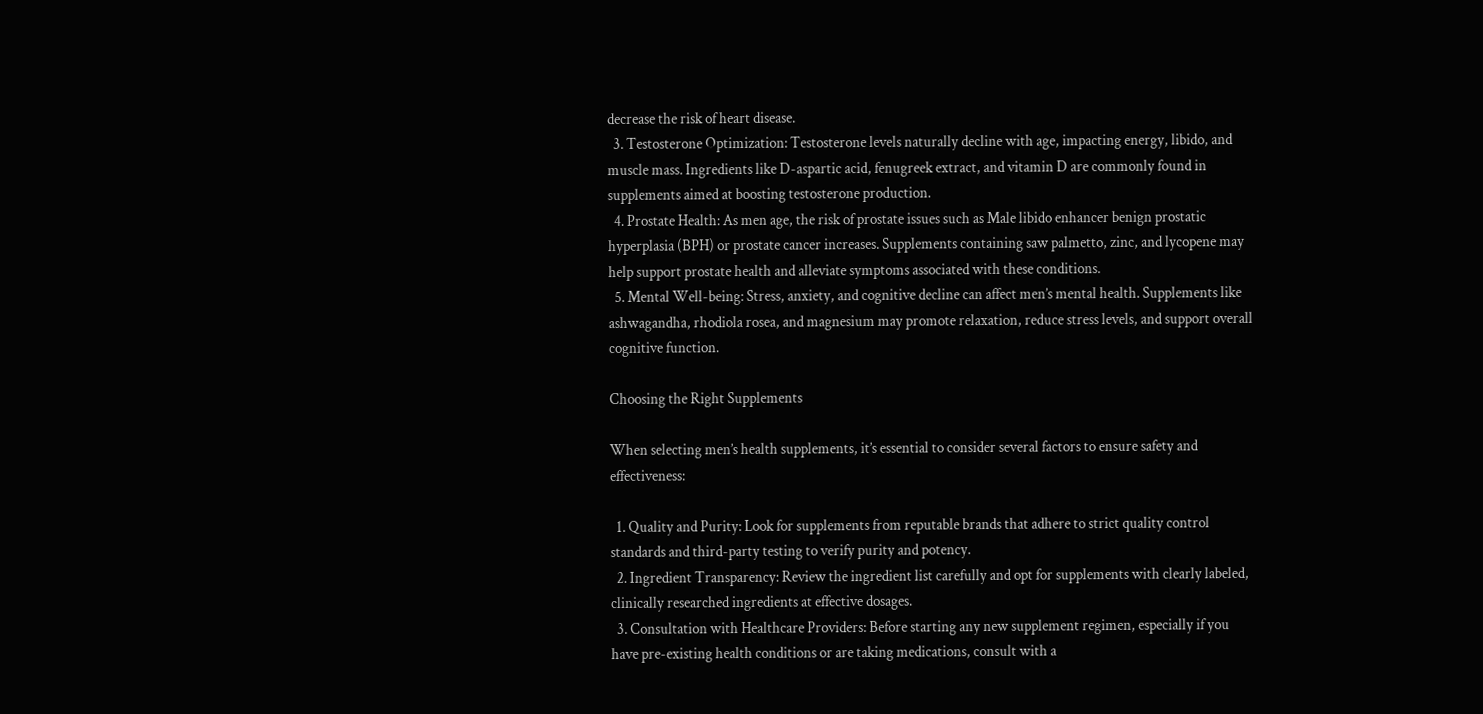decrease the risk of heart disease.
  3. Testosterone Optimization: Testosterone levels naturally decline with age, impacting energy, libido, and muscle mass. Ingredients like D-aspartic acid, fenugreek extract, and vitamin D are commonly found in supplements aimed at boosting testosterone production.
  4. Prostate Health: As men age, the risk of prostate issues such as Male libido enhancer benign prostatic hyperplasia (BPH) or prostate cancer increases. Supplements containing saw palmetto, zinc, and lycopene may help support prostate health and alleviate symptoms associated with these conditions.
  5. Mental Well-being: Stress, anxiety, and cognitive decline can affect men’s mental health. Supplements like ashwagandha, rhodiola rosea, and magnesium may promote relaxation, reduce stress levels, and support overall cognitive function.

Choosing the Right Supplements

When selecting men’s health supplements, it’s essential to consider several factors to ensure safety and effectiveness:

  1. Quality and Purity: Look for supplements from reputable brands that adhere to strict quality control standards and third-party testing to verify purity and potency.
  2. Ingredient Transparency: Review the ingredient list carefully and opt for supplements with clearly labeled, clinically researched ingredients at effective dosages.
  3. Consultation with Healthcare Providers: Before starting any new supplement regimen, especially if you have pre-existing health conditions or are taking medications, consult with a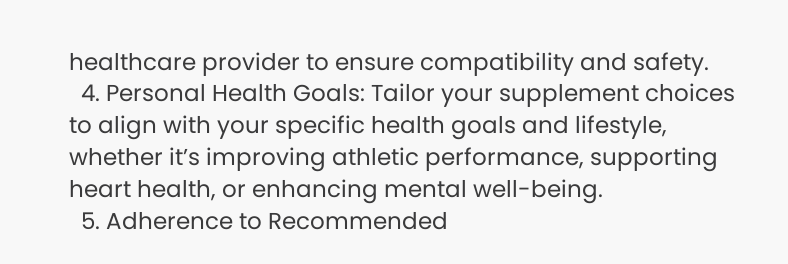healthcare provider to ensure compatibility and safety.
  4. Personal Health Goals: Tailor your supplement choices to align with your specific health goals and lifestyle, whether it’s improving athletic performance, supporting heart health, or enhancing mental well-being.
  5. Adherence to Recommended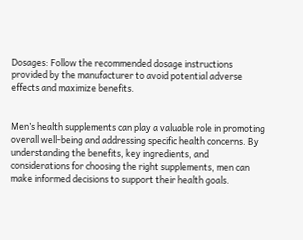Dosages: Follow the recommended dosage instructions provided by the manufacturer to avoid potential adverse effects and maximize benefits.


Men’s health supplements can play a valuable role in promoting overall well-being and addressing specific health concerns. By understanding the benefits, key ingredients, and considerations for choosing the right supplements, men can make informed decisions to support their health goals.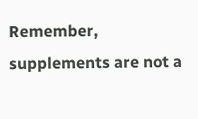Remember, supplements are not a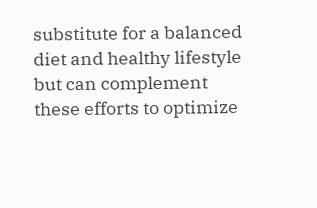substitute for a balanced diet and healthy lifestyle but can complement these efforts to optimize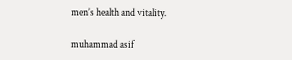men’s health and vitality.

muhammad asif